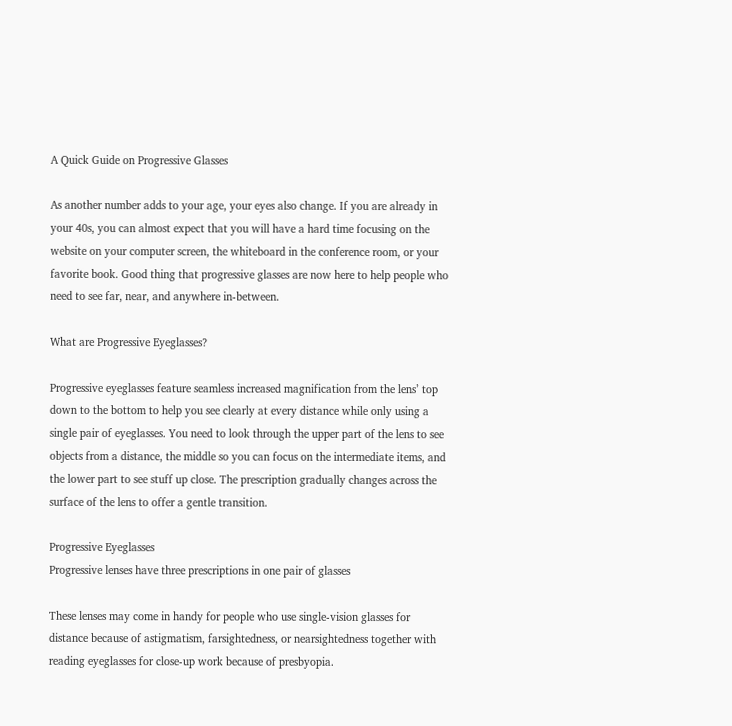A Quick Guide on Progressive Glasses

As another number adds to your age, your eyes also change. If you are already in your 40s, you can almost expect that you will have a hard time focusing on the website on your computer screen, the whiteboard in the conference room, or your favorite book. Good thing that progressive glasses are now here to help people who need to see far, near, and anywhere in-between.

What are Progressive Eyeglasses?

Progressive eyeglasses feature seamless increased magnification from the lens’ top down to the bottom to help you see clearly at every distance while only using a single pair of eyeglasses. You need to look through the upper part of the lens to see objects from a distance, the middle so you can focus on the intermediate items, and the lower part to see stuff up close. The prescription gradually changes across the surface of the lens to offer a gentle transition.

Progressive Eyeglasses
Progressive lenses have three prescriptions in one pair of glasses

These lenses may come in handy for people who use single-vision glasses for distance because of astigmatism, farsightedness, or nearsightedness together with reading eyeglasses for close-up work because of presbyopia.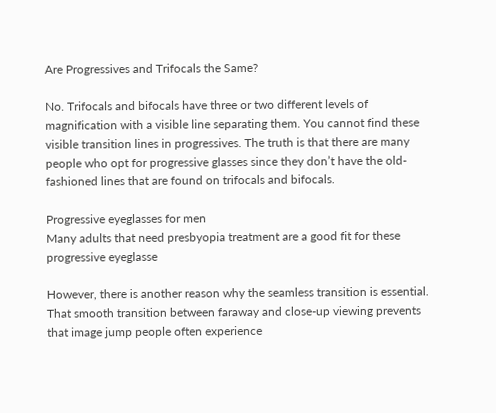Are Progressives and Trifocals the Same?

No. Trifocals and bifocals have three or two different levels of magnification with a visible line separating them. You cannot find these visible transition lines in progressives. The truth is that there are many people who opt for progressive glasses since they don’t have the old-fashioned lines that are found on trifocals and bifocals.

Progressive eyeglasses for men
Many adults that need presbyopia treatment are a good fit for these progressive eyeglasse

However, there is another reason why the seamless transition is essential. That smooth transition between faraway and close-up viewing prevents that image jump people often experience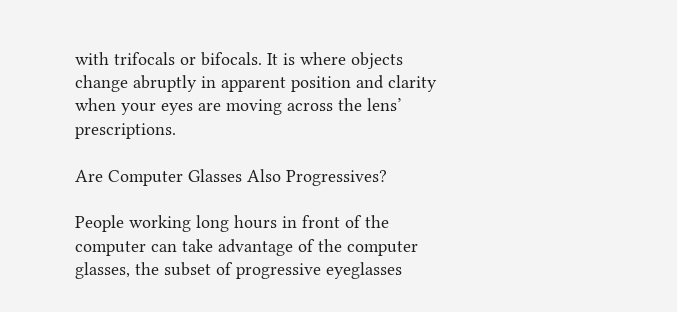with trifocals or bifocals. It is where objects change abruptly in apparent position and clarity when your eyes are moving across the lens’ prescriptions.

Are Computer Glasses Also Progressives?

People working long hours in front of the computer can take advantage of the computer glasses, the subset of progressive eyeglasses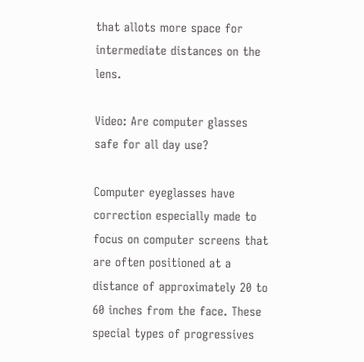that allots more space for intermediate distances on the lens.

Video: Are computer glasses safe for all day use?

Computer eyeglasses have correction especially made to focus on computer screens that are often positioned at a distance of approximately 20 to 60 inches from the face. These special types of progressives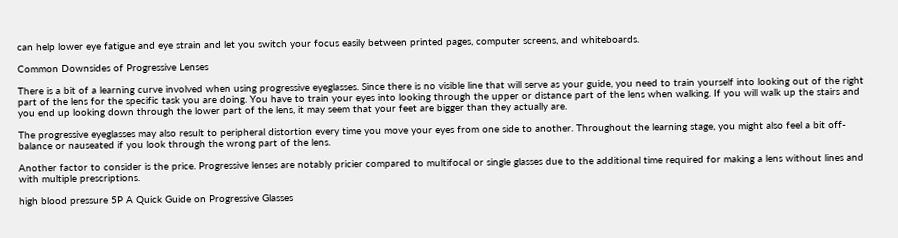can help lower eye fatigue and eye strain and let you switch your focus easily between printed pages, computer screens, and whiteboards.

Common Downsides of Progressive Lenses

There is a bit of a learning curve involved when using progressive eyeglasses. Since there is no visible line that will serve as your guide, you need to train yourself into looking out of the right part of the lens for the specific task you are doing. You have to train your eyes into looking through the upper or distance part of the lens when walking. If you will walk up the stairs and you end up looking down through the lower part of the lens, it may seem that your feet are bigger than they actually are.

The progressive eyeglasses may also result to peripheral distortion every time you move your eyes from one side to another. Throughout the learning stage, you might also feel a bit off-balance or nauseated if you look through the wrong part of the lens.

Another factor to consider is the price. Progressive lenses are notably pricier compared to multifocal or single glasses due to the additional time required for making a lens without lines and with multiple prescriptions.

high blood pressure 5P A Quick Guide on Progressive Glasses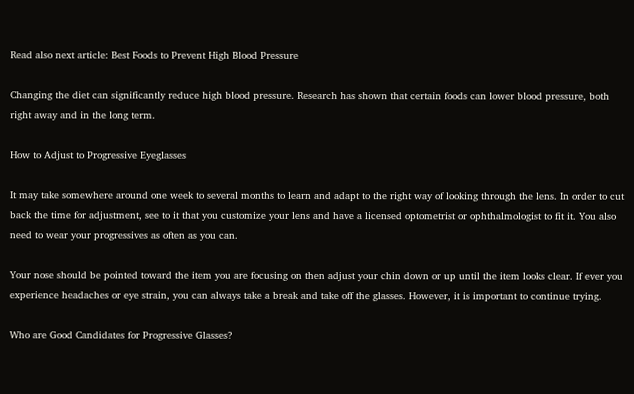Read also next article: Best Foods to Prevent High Blood Pressure

Changing the diet can significantly reduce high blood pressure. Research has shown that certain foods can lower blood pressure, both right away and in the long term.

How to Adjust to Progressive Eyeglasses

It may take somewhere around one week to several months to learn and adapt to the right way of looking through the lens. In order to cut back the time for adjustment, see to it that you customize your lens and have a licensed optometrist or ophthalmologist to fit it. You also need to wear your progressives as often as you can.

Your nose should be pointed toward the item you are focusing on then adjust your chin down or up until the item looks clear. If ever you experience headaches or eye strain, you can always take a break and take off the glasses. However, it is important to continue trying.

Who are Good Candidates for Progressive Glasses?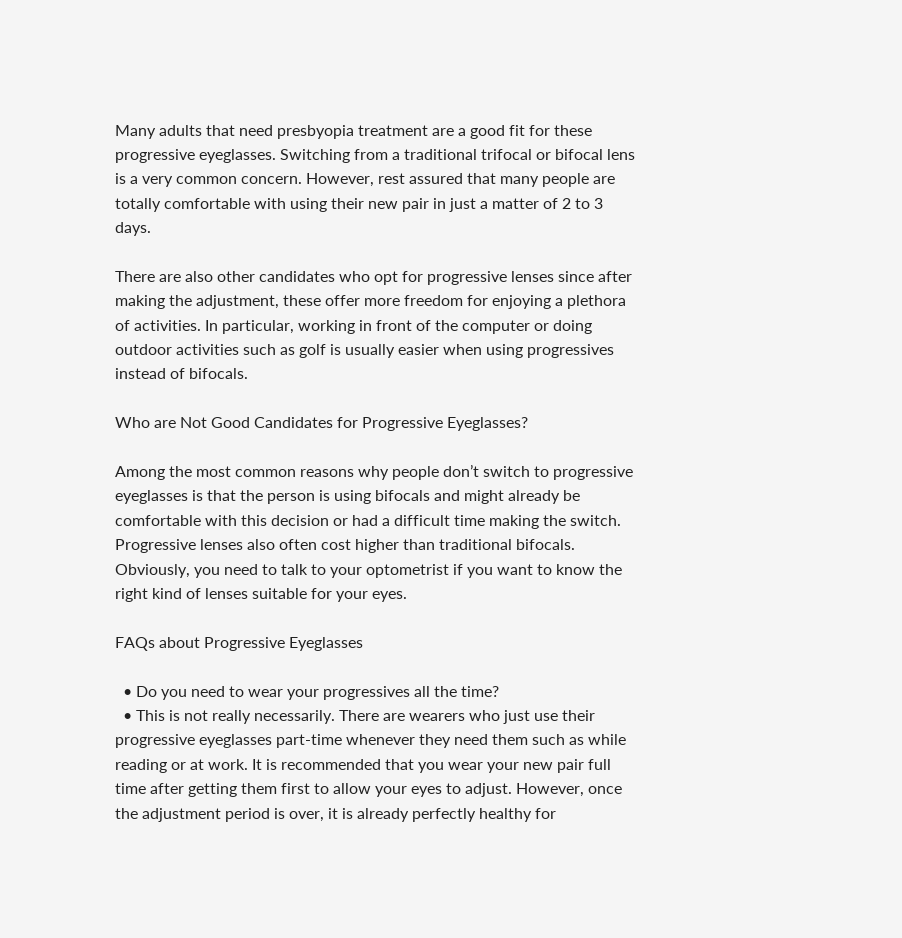Many adults that need presbyopia treatment are a good fit for these progressive eyeglasses. Switching from a traditional trifocal or bifocal lens is a very common concern. However, rest assured that many people are totally comfortable with using their new pair in just a matter of 2 to 3 days.

There are also other candidates who opt for progressive lenses since after making the adjustment, these offer more freedom for enjoying a plethora of activities. In particular, working in front of the computer or doing outdoor activities such as golf is usually easier when using progressives instead of bifocals.

Who are Not Good Candidates for Progressive Eyeglasses?

Among the most common reasons why people don’t switch to progressive eyeglasses is that the person is using bifocals and might already be comfortable with this decision or had a difficult time making the switch. Progressive lenses also often cost higher than traditional bifocals. Obviously, you need to talk to your optometrist if you want to know the right kind of lenses suitable for your eyes.

FAQs about Progressive Eyeglasses

  • Do you need to wear your progressives all the time?
  • This is not really necessarily. There are wearers who just use their progressive eyeglasses part-time whenever they need them such as while reading or at work. It is recommended that you wear your new pair full time after getting them first to allow your eyes to adjust. However, once the adjustment period is over, it is already perfectly healthy for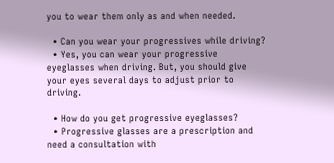you to wear them only as and when needed.

  • Can you wear your progressives while driving?
  • Yes, you can wear your progressive eyeglasses when driving. But, you should give your eyes several days to adjust prior to driving.

  • How do you get progressive eyeglasses?
  • Progressive glasses are a prescription and need a consultation with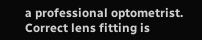a professional optometrist. Correct lens fitting is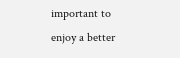important to enjoy a better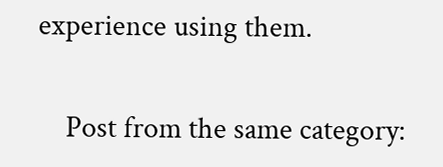experience using them.

    Post from the same category: